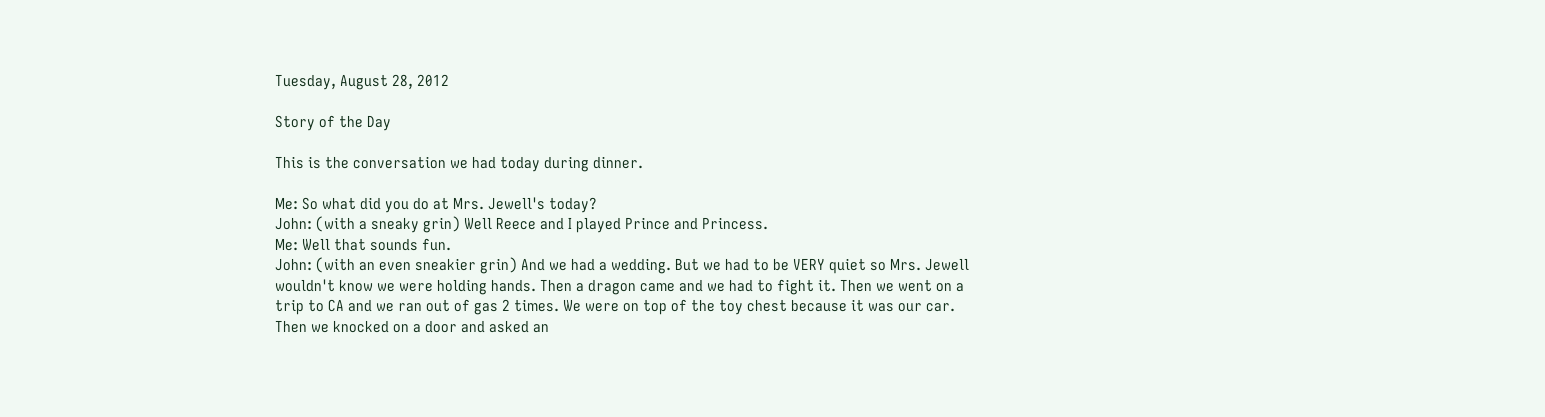Tuesday, August 28, 2012

Story of the Day

This is the conversation we had today during dinner.

Me: So what did you do at Mrs. Jewell's today?
John: (with a sneaky grin) Well Reece and I played Prince and Princess.
Me: Well that sounds fun.
John: (with an even sneakier grin) And we had a wedding. But we had to be VERY quiet so Mrs. Jewell wouldn't know we were holding hands. Then a dragon came and we had to fight it. Then we went on a trip to CA and we ran out of gas 2 times. We were on top of the toy chest because it was our car. Then we knocked on a door and asked an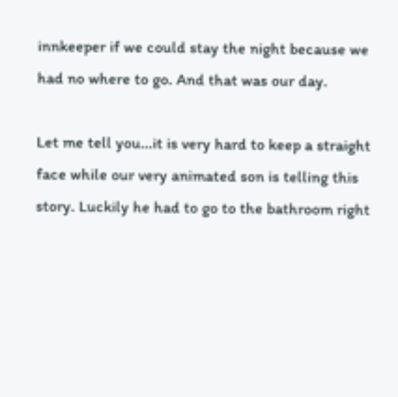innkeeper if we could stay the night because we had no where to go. And that was our day.

Let me tell you...it is very hard to keep a straight face while our very animated son is telling this story. Luckily he had to go to the bathroom right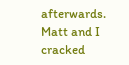afterwards. Matt and I cracked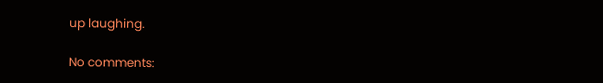up laughing.

No comments: